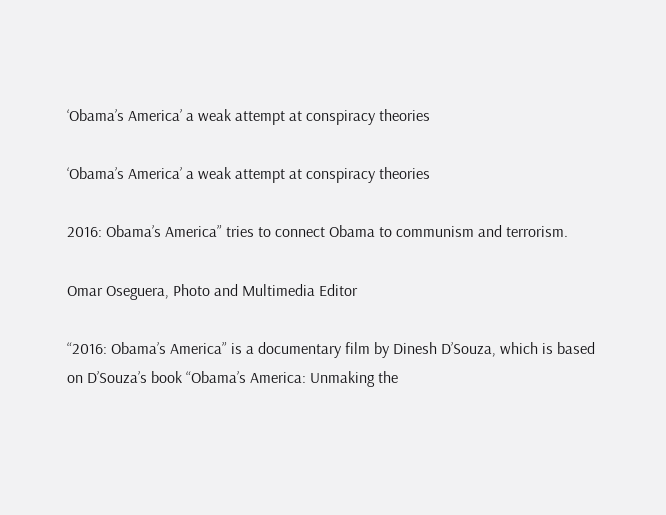‘Obama’s America’ a weak attempt at conspiracy theories

‘Obama’s America’ a weak attempt at conspiracy theories

2016: Obama’s America” tries to connect Obama to communism and terrorism.

Omar Oseguera, Photo and Multimedia Editor

“2016: Obama’s America” is a documentary film by Dinesh D’Souza, which is based on D’Souza’s book “Obama’s America: Unmaking the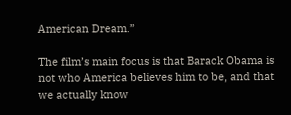American Dream.”

The film’s main focus is that Barack Obama is not who America believes him to be, and that we actually know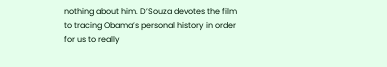nothing about him. D’Souza devotes the film to tracing Obama’s personal history in order for us to really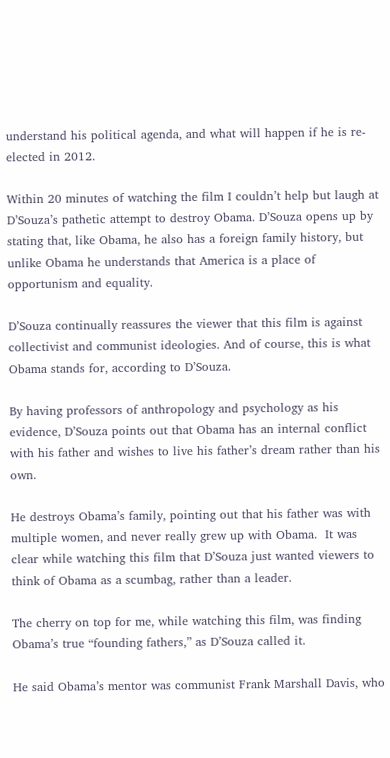understand his political agenda, and what will happen if he is re-elected in 2012.

Within 20 minutes of watching the film I couldn’t help but laugh at D’Souza’s pathetic attempt to destroy Obama. D’Souza opens up by stating that, like Obama, he also has a foreign family history, but unlike Obama he understands that America is a place of opportunism and equality.

D’Souza continually reassures the viewer that this film is against collectivist and communist ideologies. And of course, this is what Obama stands for, according to D’Souza.

By having professors of anthropology and psychology as his evidence, D’Souza points out that Obama has an internal conflict with his father and wishes to live his father’s dream rather than his own.

He destroys Obama’s family, pointing out that his father was with multiple women, and never really grew up with Obama.  It was clear while watching this film that D’Souza just wanted viewers to think of Obama as a scumbag, rather than a leader.

The cherry on top for me, while watching this film, was finding Obama’s true “founding fathers,” as D’Souza called it.

He said Obama’s mentor was communist Frank Marshall Davis, who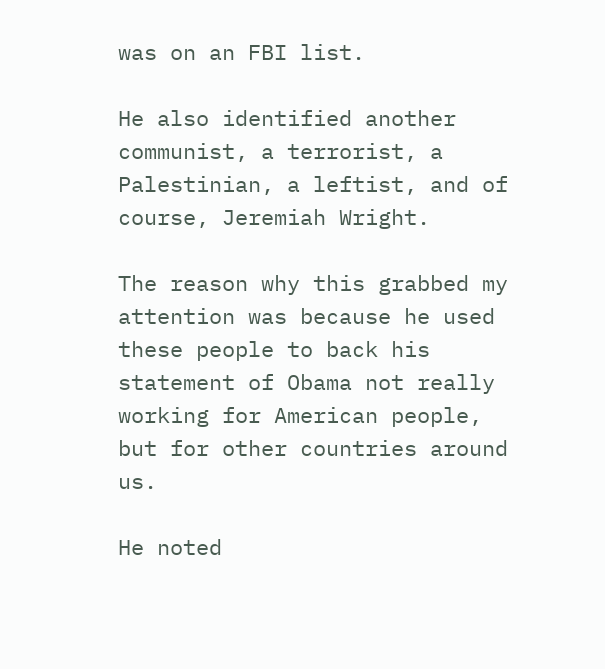was on an FBI list.

He also identified another communist, a terrorist, a Palestinian, a leftist, and of course, Jeremiah Wright.

The reason why this grabbed my attention was because he used these people to back his statement of Obama not really working for American people, but for other countries around us.

He noted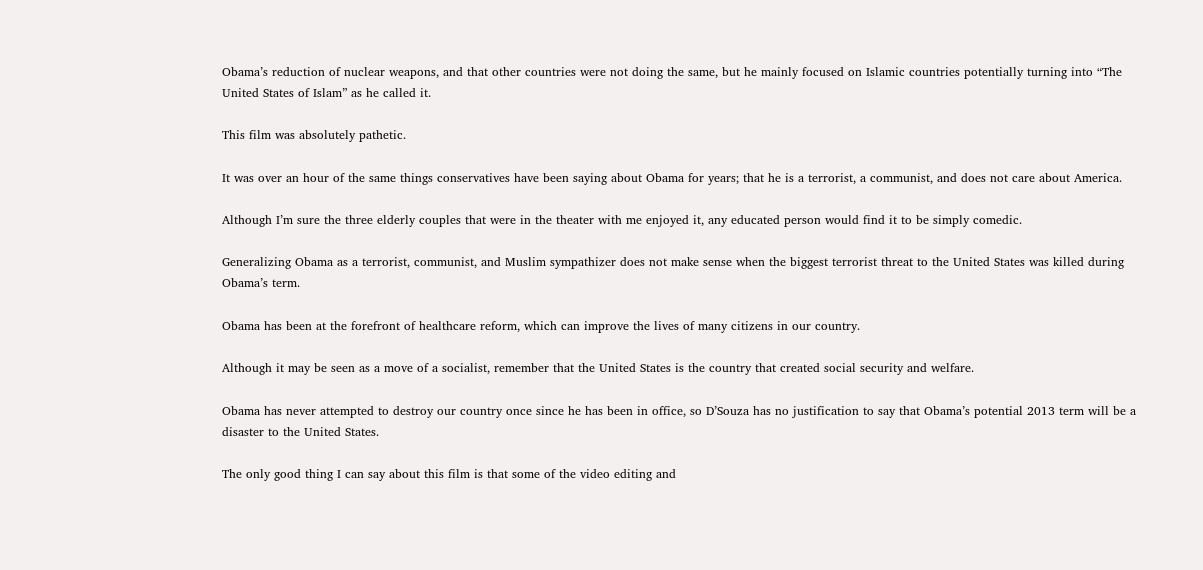Obama’s reduction of nuclear weapons, and that other countries were not doing the same, but he mainly focused on Islamic countries potentially turning into “The United States of Islam” as he called it.

This film was absolutely pathetic.

It was over an hour of the same things conservatives have been saying about Obama for years; that he is a terrorist, a communist, and does not care about America.

Although I’m sure the three elderly couples that were in the theater with me enjoyed it, any educated person would find it to be simply comedic.

Generalizing Obama as a terrorist, communist, and Muslim sympathizer does not make sense when the biggest terrorist threat to the United States was killed during Obama’s term.

Obama has been at the forefront of healthcare reform, which can improve the lives of many citizens in our country.

Although it may be seen as a move of a socialist, remember that the United States is the country that created social security and welfare.

Obama has never attempted to destroy our country once since he has been in office, so D’Souza has no justification to say that Obama’s potential 2013 term will be a disaster to the United States.

The only good thing I can say about this film is that some of the video editing and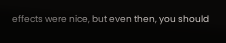effects were nice, but even then, you should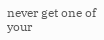never get one of your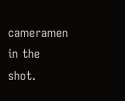cameramen in the shot.